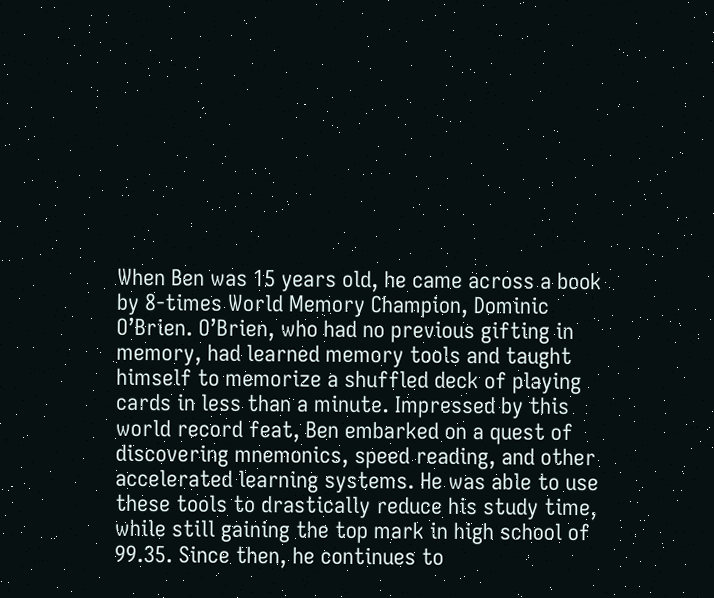When Ben was 15 years old, he came across a book by 8-times World Memory Champion, Dominic O’Brien. O’Brien, who had no previous gifting in memory, had learned memory tools and taught himself to memorize a shuffled deck of playing cards in less than a minute. Impressed by this world record feat, Ben embarked on a quest of discovering mnemonics, speed reading, and other accelerated learning systems. He was able to use these tools to drastically reduce his study time, while still gaining the top mark in high school of 99.35. Since then, he continues to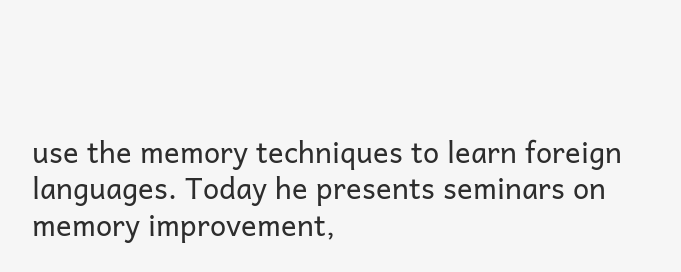use the memory techniques to learn foreign languages. Today he presents seminars on memory improvement,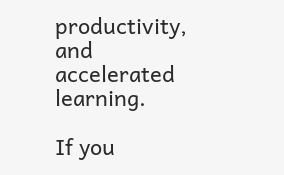productivity, and accelerated learning.

If you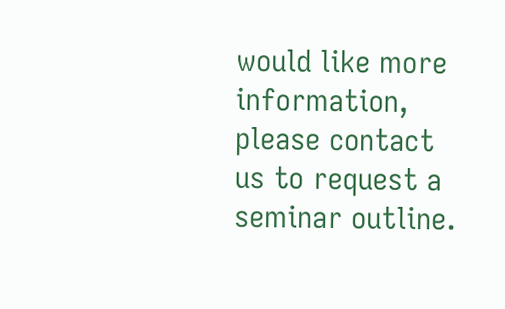would like more information, please contact us to request a seminar outline.